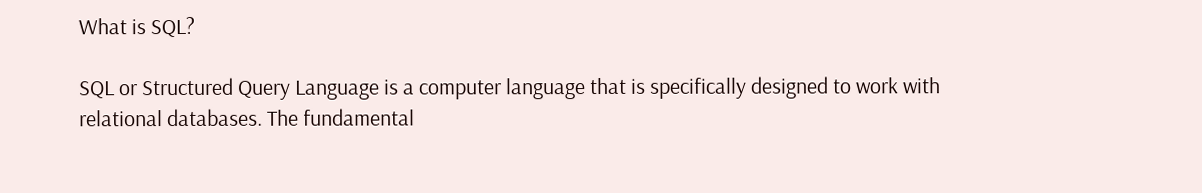What is SQL?

SQL or Structured Query Language is a computer language that is specifically designed to work with relational databases. The fundamental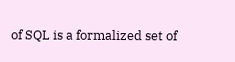of SQL is a formalized set of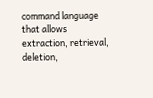command language that allows extraction, retrieval, deletion,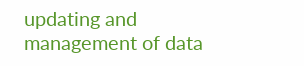updating and management of data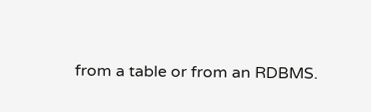from a table or from an RDBMS.